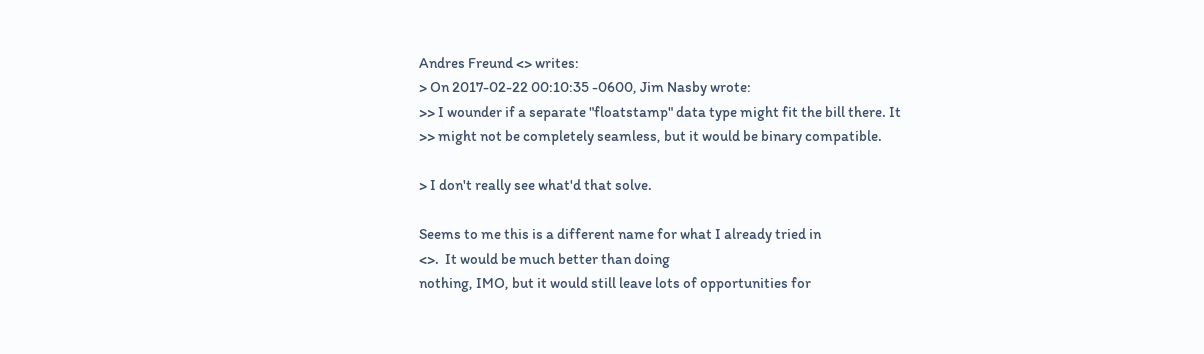Andres Freund <> writes:
> On 2017-02-22 00:10:35 -0600, Jim Nasby wrote:
>> I wounder if a separate "floatstamp" data type might fit the bill there. It
>> might not be completely seamless, but it would be binary compatible.

> I don't really see what'd that solve.

Seems to me this is a different name for what I already tried in
<>.  It would be much better than doing
nothing, IMO, but it would still leave lots of opportunities for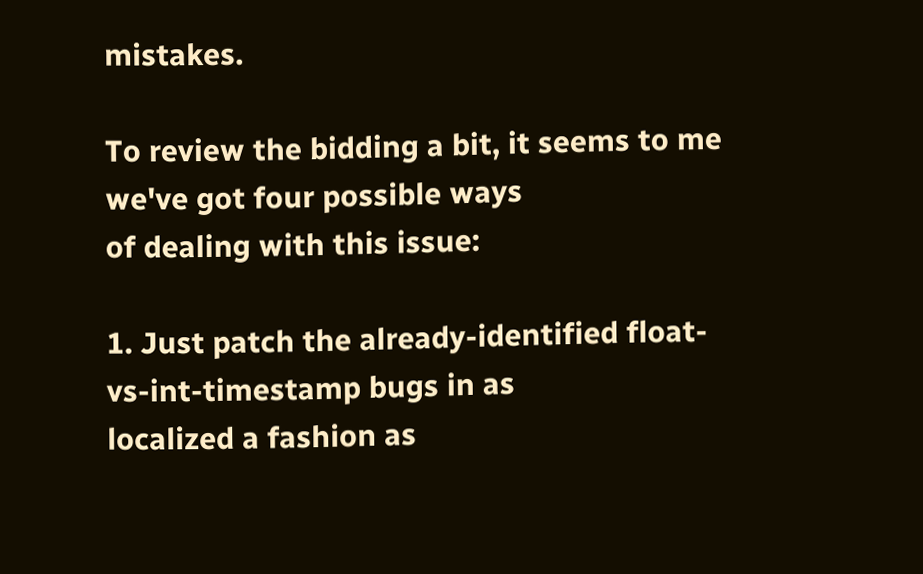mistakes.

To review the bidding a bit, it seems to me we've got four possible ways
of dealing with this issue:

1. Just patch the already-identified float-vs-int-timestamp bugs in as
localized a fashion as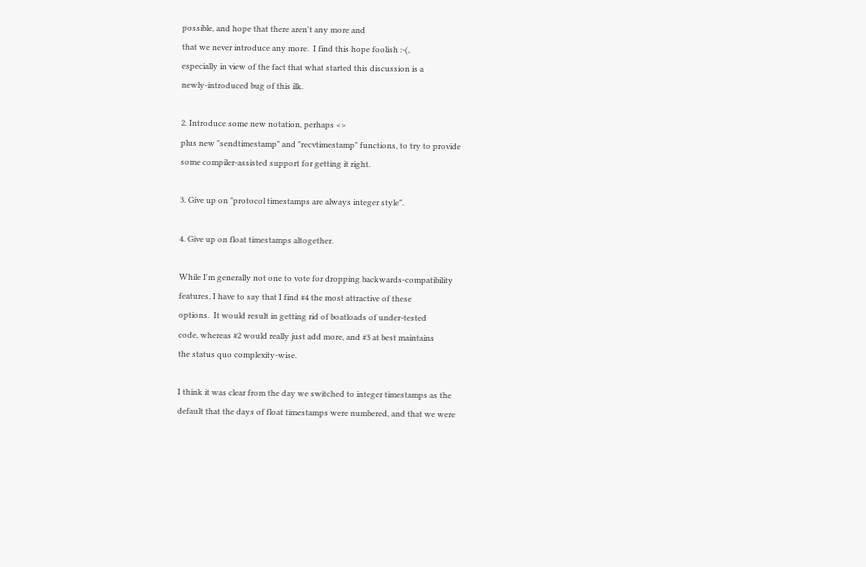possible, and hope that there aren't any more and
that we never introduce any more.  I find this hope foolish :-(,
especially in view of the fact that what started this discussion is a
newly-introduced bug of this ilk.

2. Introduce some new notation, perhaps <>
plus new "sendtimestamp" and "recvtimestamp" functions, to try to provide
some compiler-assisted support for getting it right.

3. Give up on "protocol timestamps are always integer style".

4. Give up on float timestamps altogether.

While I'm generally not one to vote for dropping backwards-compatibility
features, I have to say that I find #4 the most attractive of these
options.  It would result in getting rid of boatloads of under-tested
code, whereas #2 would really just add more, and #3 at best maintains
the status quo complexity-wise.

I think it was clear from the day we switched to integer timestamps as the
default that the days of float timestamps were numbered, and that we were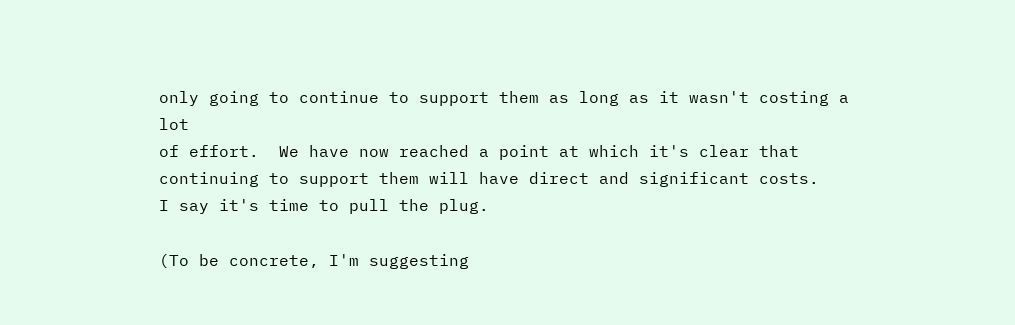only going to continue to support them as long as it wasn't costing a lot
of effort.  We have now reached a point at which it's clear that
continuing to support them will have direct and significant costs.
I say it's time to pull the plug.

(To be concrete, I'm suggesting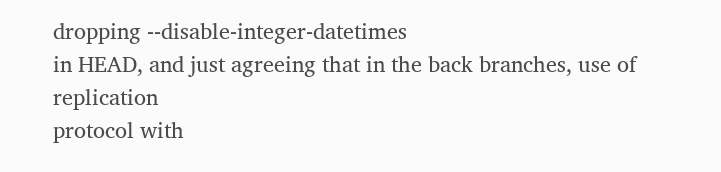dropping --disable-integer-datetimes
in HEAD, and just agreeing that in the back branches, use of replication
protocol with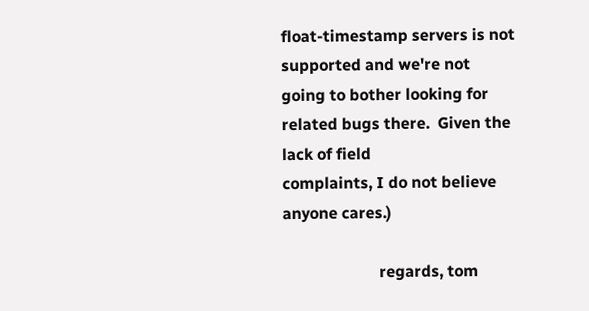float-timestamp servers is not supported and we're not
going to bother looking for related bugs there.  Given the lack of field
complaints, I do not believe anyone cares.)

                        regards, tom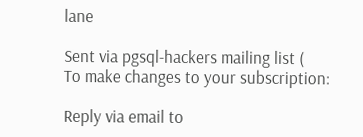lane

Sent via pgsql-hackers mailing list (
To make changes to your subscription:

Reply via email to